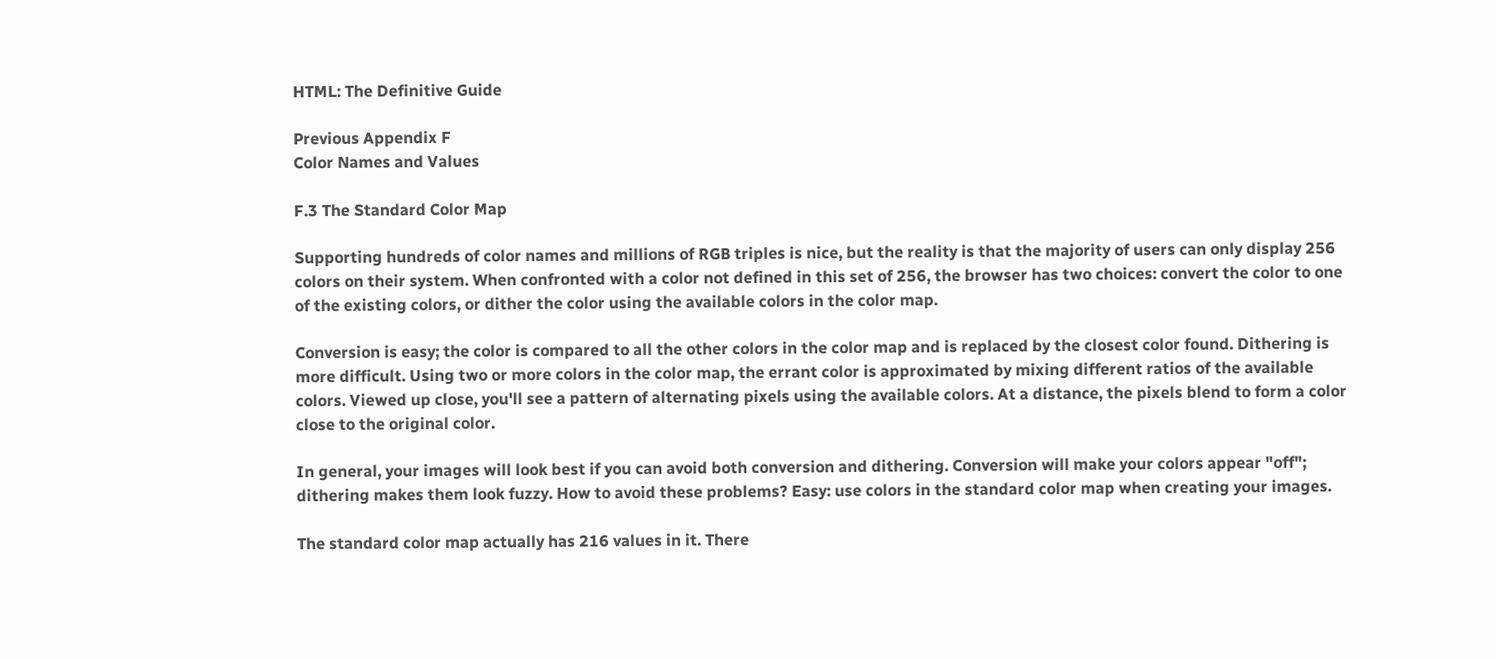HTML: The Definitive Guide

Previous Appendix F
Color Names and Values

F.3 The Standard Color Map

Supporting hundreds of color names and millions of RGB triples is nice, but the reality is that the majority of users can only display 256 colors on their system. When confronted with a color not defined in this set of 256, the browser has two choices: convert the color to one of the existing colors, or dither the color using the available colors in the color map.

Conversion is easy; the color is compared to all the other colors in the color map and is replaced by the closest color found. Dithering is more difficult. Using two or more colors in the color map, the errant color is approximated by mixing different ratios of the available colors. Viewed up close, you'll see a pattern of alternating pixels using the available colors. At a distance, the pixels blend to form a color close to the original color.

In general, your images will look best if you can avoid both conversion and dithering. Conversion will make your colors appear "off"; dithering makes them look fuzzy. How to avoid these problems? Easy: use colors in the standard color map when creating your images.

The standard color map actually has 216 values in it. There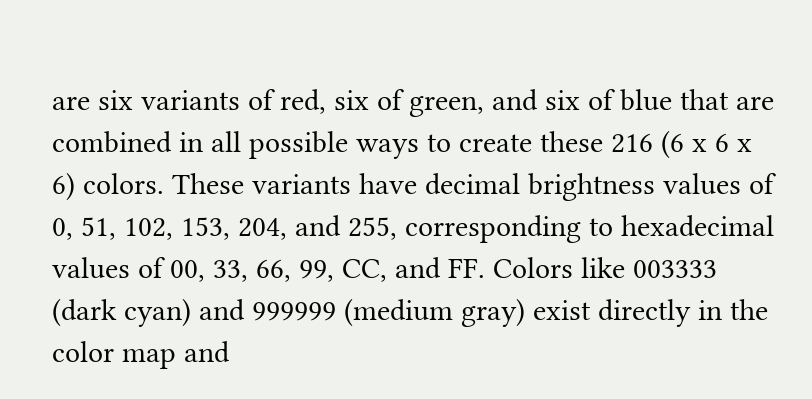are six variants of red, six of green, and six of blue that are combined in all possible ways to create these 216 (6 x 6 x 6) colors. These variants have decimal brightness values of 0, 51, 102, 153, 204, and 255, corresponding to hexadecimal values of 00, 33, 66, 99, CC, and FF. Colors like 003333 (dark cyan) and 999999 (medium gray) exist directly in the color map and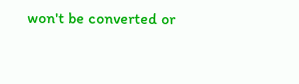won't be converted or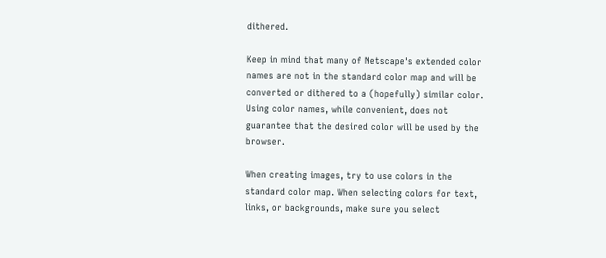dithered.

Keep in mind that many of Netscape's extended color names are not in the standard color map and will be converted or dithered to a (hopefully) similar color. Using color names, while convenient, does not guarantee that the desired color will be used by the browser.

When creating images, try to use colors in the standard color map. When selecting colors for text, links, or backgrounds, make sure you select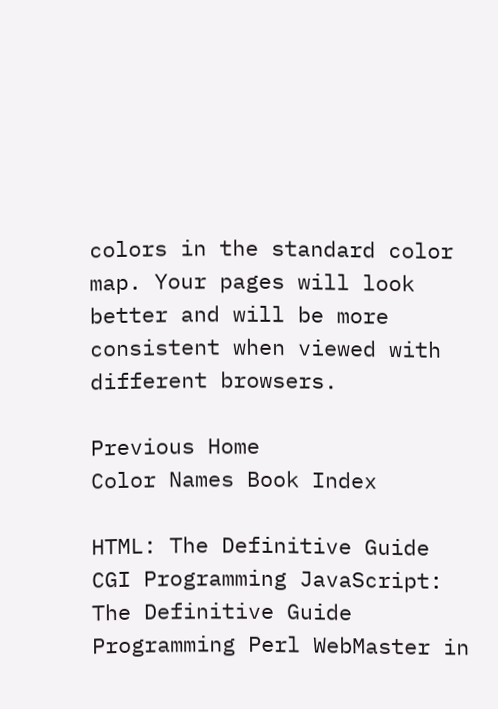colors in the standard color map. Your pages will look better and will be more consistent when viewed with different browsers.

Previous Home
Color Names Book Index

HTML: The Definitive Guide CGI Programming JavaScript: The Definitive Guide Programming Perl WebMaster in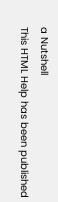a Nutshell
This HTML Help has been published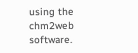using the chm2web software.